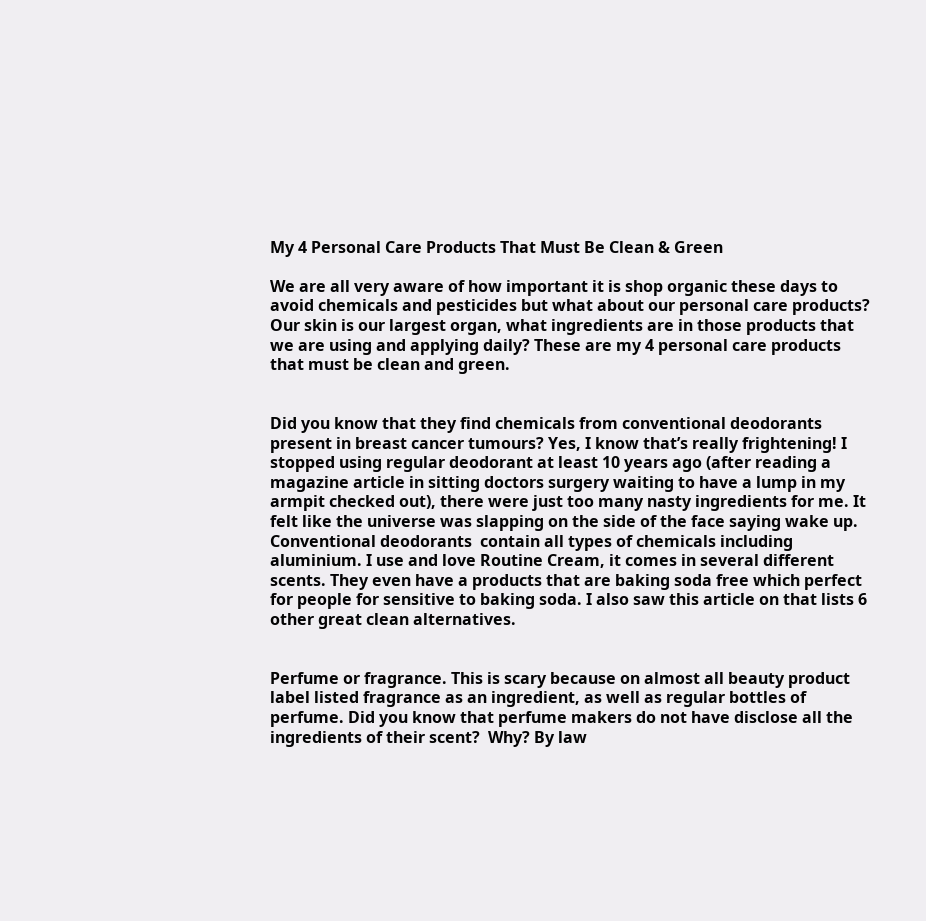My 4 Personal Care Products That Must Be Clean & Green

We are all very aware of how important it is shop organic these days to avoid chemicals and pesticides but what about our personal care products? Our skin is our largest organ, what ingredients are in those products that we are using and applying daily? These are my 4 personal care products that must be clean and green.


Did you know that they find chemicals from conventional deodorants present in breast cancer tumours? Yes, I know that’s really frightening! I stopped using regular deodorant at least 10 years ago (after reading a magazine article in sitting doctors surgery waiting to have a lump in my armpit checked out), there were just too many nasty ingredients for me. It felt like the universe was slapping on the side of the face saying wake up. Conventional deodorants  contain all types of chemicals including aluminium. I use and love Routine Cream, it comes in several different scents. They even have a products that are baking soda free which perfect for people for sensitive to baking soda. I also saw this article on that lists 6 other great clean alternatives.


Perfume or fragrance. This is scary because on almost all beauty product label listed fragrance as an ingredient, as well as regular bottles of perfume. Did you know that perfume makers do not have disclose all the ingredients of their scent?  Why? By law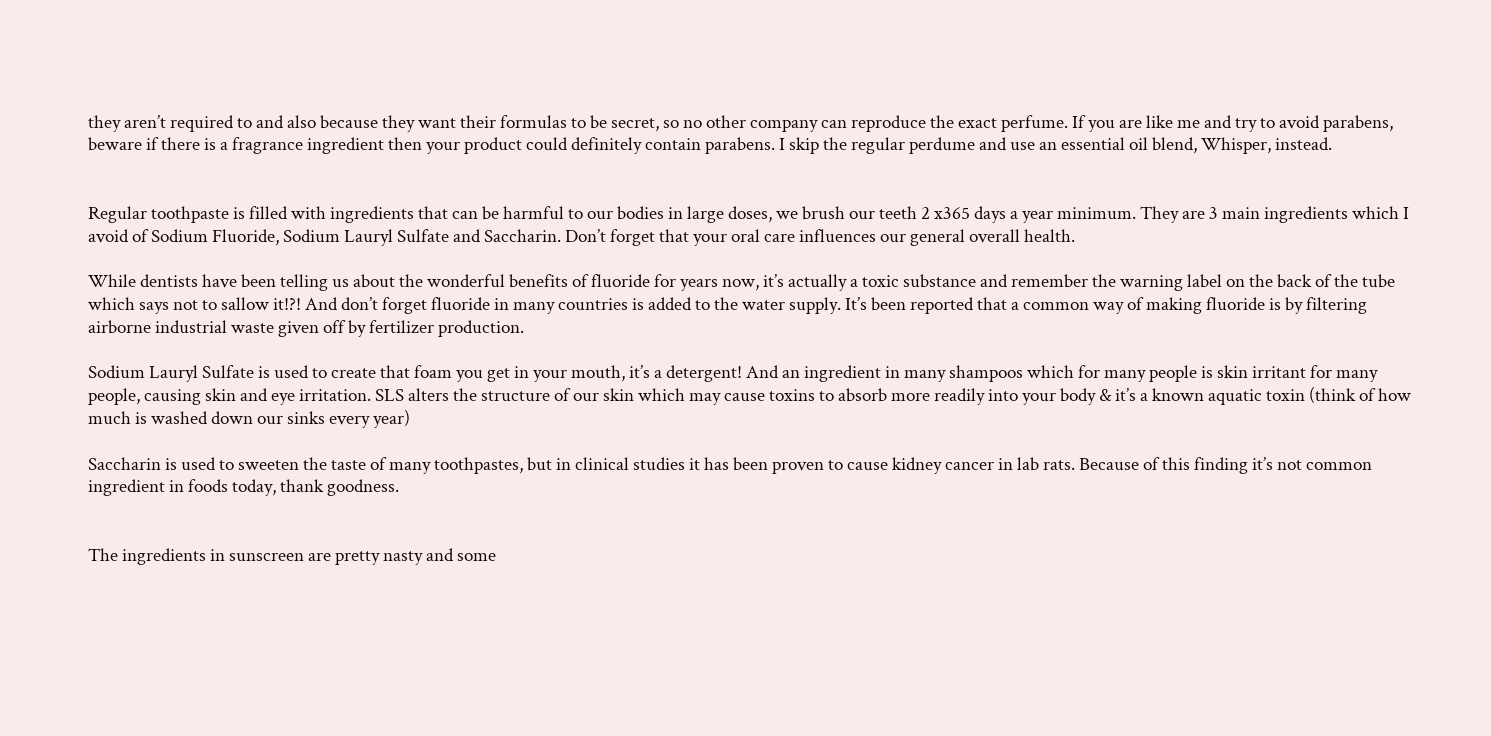they aren’t required to and also because they want their formulas to be secret, so no other company can reproduce the exact perfume. If you are like me and try to avoid parabens, beware if there is a fragrance ingredient then your product could definitely contain parabens. I skip the regular perdume and use an essential oil blend, Whisper, instead.


Regular toothpaste is filled with ingredients that can be harmful to our bodies in large doses, we brush our teeth 2 x365 days a year minimum. They are 3 main ingredients which I avoid of Sodium Fluoride, Sodium Lauryl Sulfate and Saccharin. Don’t forget that your oral care influences our general overall health.

While dentists have been telling us about the wonderful benefits of fluoride for years now, it’s actually a toxic substance and remember the warning label on the back of the tube which says not to sallow it!?! And don’t forget fluoride in many countries is added to the water supply. It’s been reported that a common way of making fluoride is by filtering airborne industrial waste given off by fertilizer production.

Sodium Lauryl Sulfate is used to create that foam you get in your mouth, it’s a detergent! And an ingredient in many shampoos which for many people is skin irritant for many people, causing skin and eye irritation. SLS alters the structure of our skin which may cause toxins to absorb more readily into your body & it’s a known aquatic toxin (think of how much is washed down our sinks every year)

Saccharin is used to sweeten the taste of many toothpastes, but in clinical studies it has been proven to cause kidney cancer in lab rats. Because of this finding it’s not common ingredient in foods today, thank goodness.


The ingredients in sunscreen are pretty nasty and some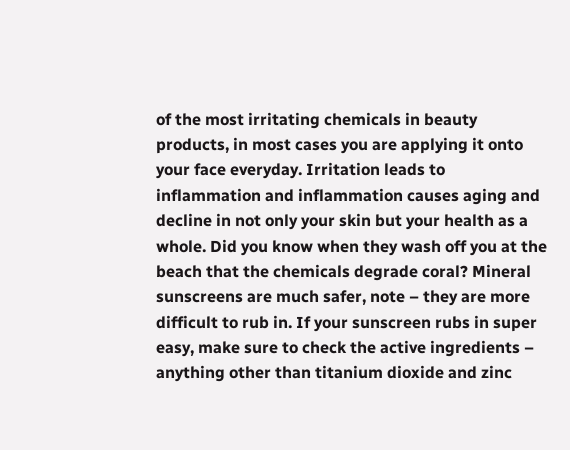of the most irritating chemicals in beauty products, in most cases you are applying it onto your face everyday. Irritation leads to inflammation and inflammation causes aging and decline in not only your skin but your health as a whole. Did you know when they wash off you at the beach that the chemicals degrade coral? Mineral sunscreens are much safer, note – they are more difficult to rub in. If your sunscreen rubs in super easy, make sure to check the active ingredients – anything other than titanium dioxide and zinc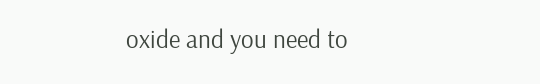oxide and you need to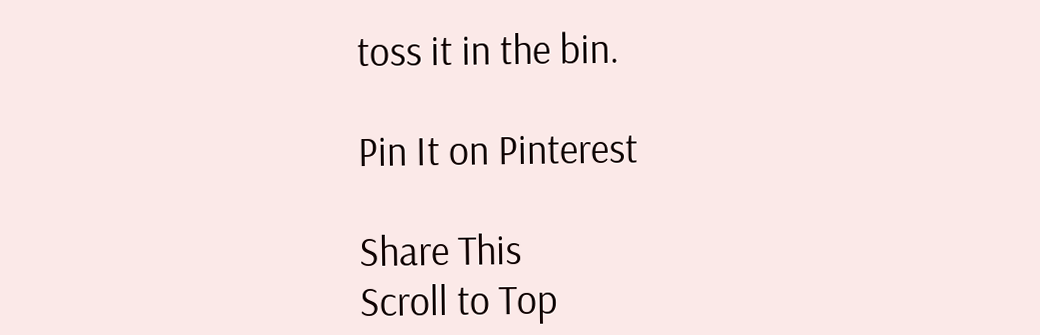toss it in the bin.

Pin It on Pinterest

Share This
Scroll to Top